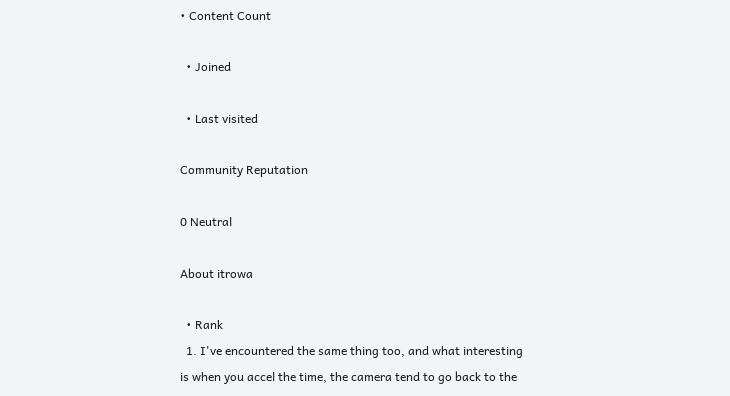• Content Count

  • Joined

  • Last visited

Community Reputation

0 Neutral

About itrowa

  • Rank
  1. I've encountered the same thing too, and what interesting is when you accel the time, the camera tend to go back to the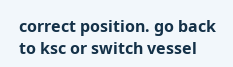correct position. go back to ksc or switch vessel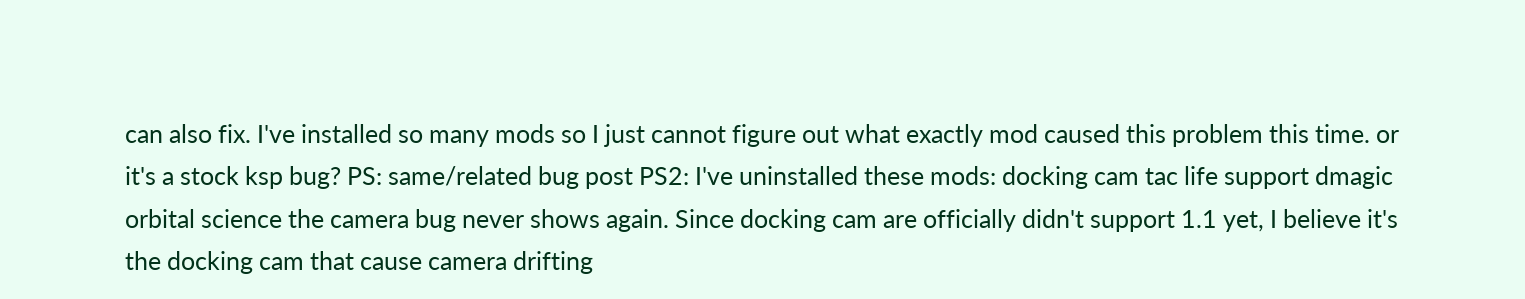can also fix. I've installed so many mods so I just cannot figure out what exactly mod caused this problem this time. or it's a stock ksp bug? PS: same/related bug post PS2: I've uninstalled these mods: docking cam tac life support dmagic orbital science the camera bug never shows again. Since docking cam are officially didn't support 1.1 yet, I believe it's the docking cam that cause camera drifting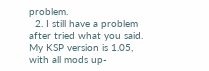problem.
  2. I still have a problem after tried what you said. My KSP version is 1.05, with all mods up-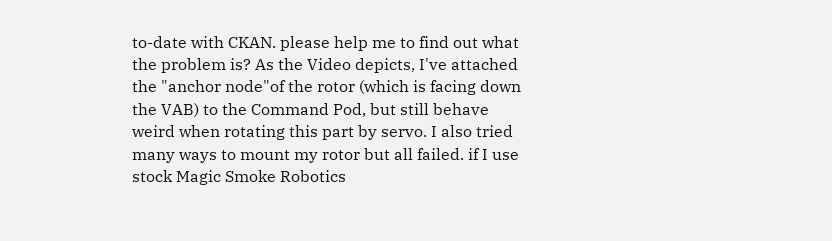to-date with CKAN. please help me to find out what the problem is? As the Video depicts, I've attached the "anchor node"of the rotor (which is facing down the VAB) to the Command Pod, but still behave weird when rotating this part by servo. I also tried many ways to mount my rotor but all failed. if I use stock Magic Smoke Robotics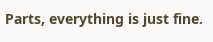Parts, everything is just fine.